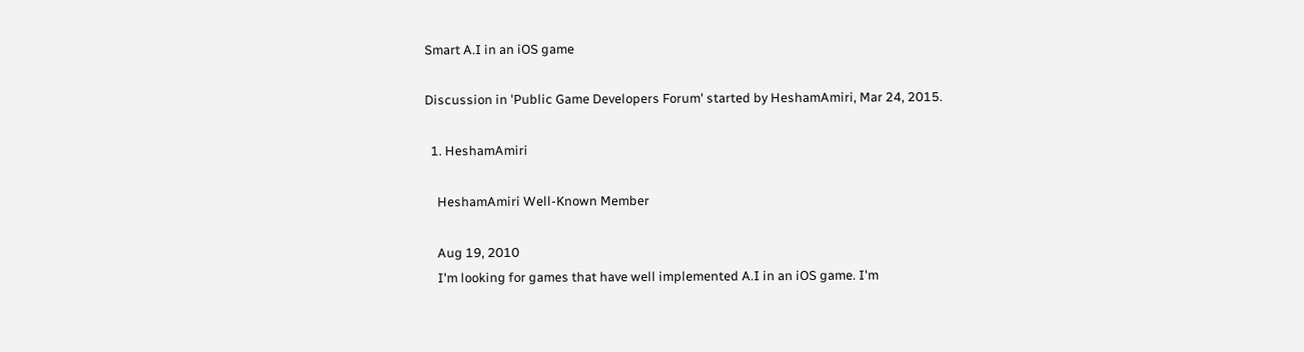Smart A.I in an iOS game

Discussion in 'Public Game Developers Forum' started by HeshamAmiri, Mar 24, 2015.

  1. HeshamAmiri

    HeshamAmiri Well-Known Member

    Aug 19, 2010
    I'm looking for games that have well implemented A.I in an iOS game. I'm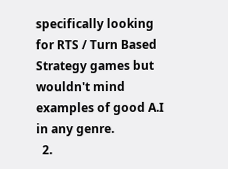specifically looking for RTS / Turn Based Strategy games but wouldn't mind examples of good A.I in any genre.
  2.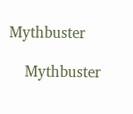Mythbuster

    Mythbuster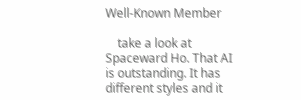Well-Known Member

    take a look at Spaceward Ho. That AI is outstanding. It has different styles and it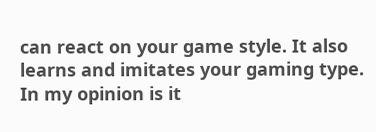can react on your game style. It also learns and imitates your gaming type. In my opinion is it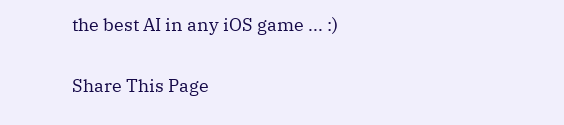the best AI in any iOS game ... :)

Share This Page